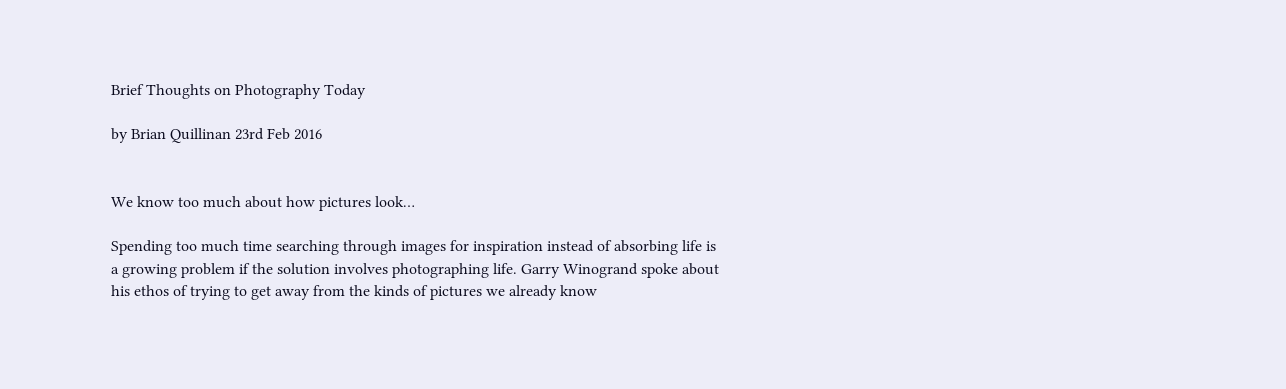Brief Thoughts on Photography Today

by Brian Quillinan 23rd Feb 2016


We know too much about how pictures look…

Spending too much time searching through images for inspiration instead of absorbing life is a growing problem if the solution involves photographing life. Garry Winogrand spoke about his ethos of trying to get away from the kinds of pictures we already know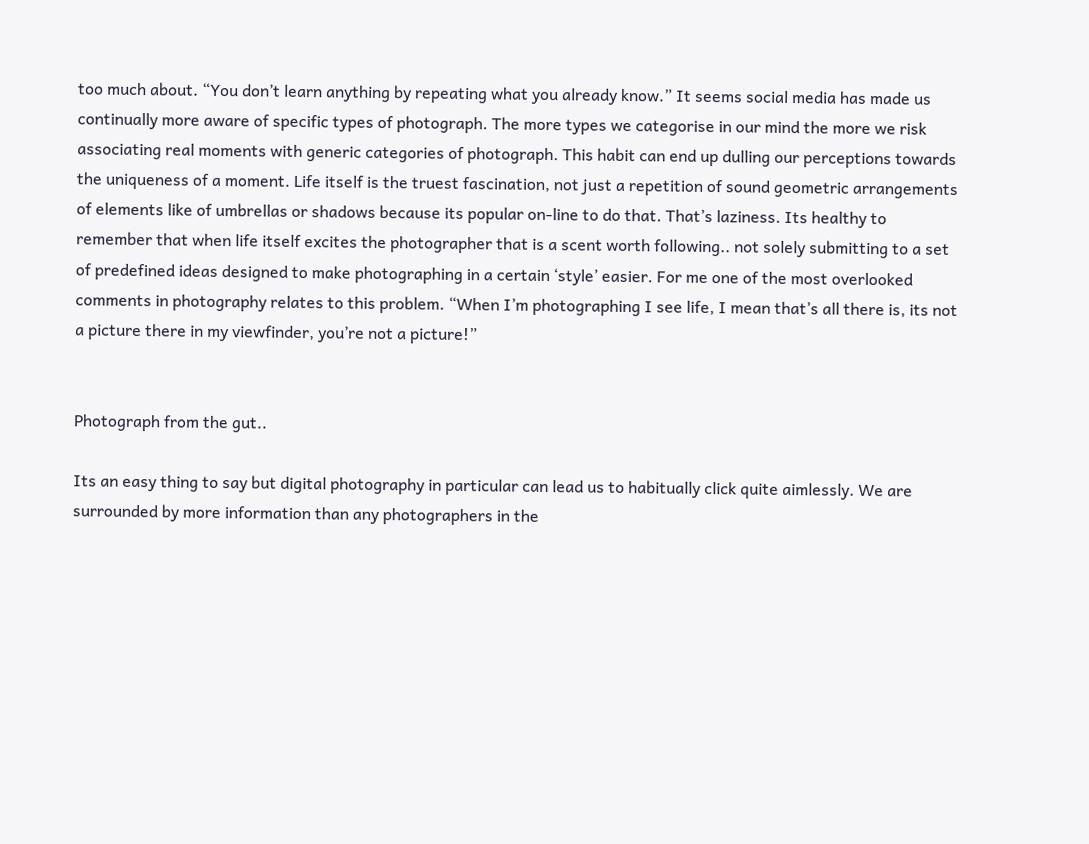too much about. “You don’t learn anything by repeating what you already know.” It seems social media has made us continually more aware of specific types of photograph. The more types we categorise in our mind the more we risk associating real moments with generic categories of photograph. This habit can end up dulling our perceptions towards the uniqueness of a moment. Life itself is the truest fascination, not just a repetition of sound geometric arrangements of elements like of umbrellas or shadows because its popular on-line to do that. That’s laziness. Its healthy to remember that when life itself excites the photographer that is a scent worth following.. not solely submitting to a set of predefined ideas designed to make photographing in a certain ‘style’ easier. For me one of the most overlooked comments in photography relates to this problem. “When I’m photographing I see life, I mean that’s all there is, its not a picture there in my viewfinder, you’re not a picture!”


Photograph from the gut..

Its an easy thing to say but digital photography in particular can lead us to habitually click quite aimlessly. We are surrounded by more information than any photographers in the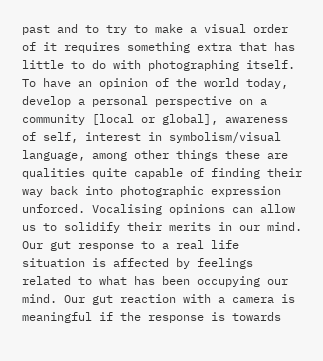past and to try to make a visual order of it requires something extra that has little to do with photographing itself. To have an opinion of the world today, develop a personal perspective on a community [local or global], awareness of self, interest in symbolism/visual language, among other things these are qualities quite capable of finding their way back into photographic expression unforced. Vocalising opinions can allow us to solidify their merits in our mind. Our gut response to a real life situation is affected by feelings related to what has been occupying our mind. Our gut reaction with a camera is meaningful if the response is towards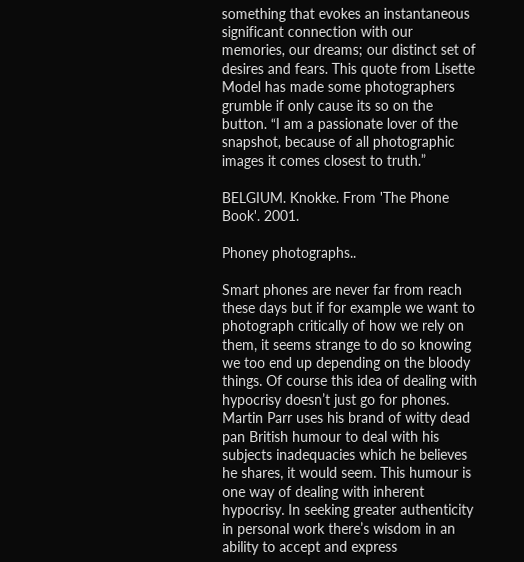something that evokes an instantaneous significant connection with our memories, our dreams; our distinct set of desires and fears. This quote from Lisette Model has made some photographers grumble if only cause its so on the button. “I am a passionate lover of the snapshot, because of all photographic images it comes closest to truth.”

BELGIUM. Knokke. From 'The Phone Book'. 2001.

Phoney photographs..

Smart phones are never far from reach these days but if for example we want to photograph critically of how we rely on them, it seems strange to do so knowing we too end up depending on the bloody things. Of course this idea of dealing with hypocrisy doesn’t just go for phones. Martin Parr uses his brand of witty dead pan British humour to deal with his subjects inadequacies which he believes he shares, it would seem. This humour is one way of dealing with inherent hypocrisy. In seeking greater authenticity in personal work there’s wisdom in an ability to accept and express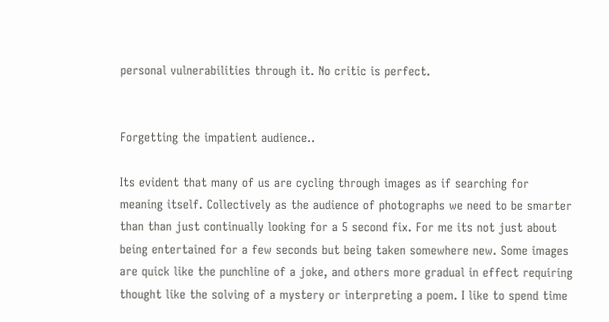personal vulnerabilities through it. No critic is perfect.


Forgetting the impatient audience..

Its evident that many of us are cycling through images as if searching for meaning itself. Collectively as the audience of photographs we need to be smarter than than just continually looking for a 5 second fix. For me its not just about being entertained for a few seconds but being taken somewhere new. Some images are quick like the punchline of a joke, and others more gradual in effect requiring thought like the solving of a mystery or interpreting a poem. I like to spend time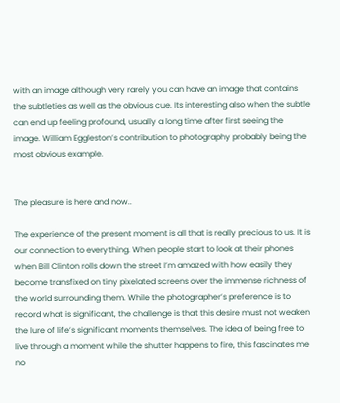with an image although very rarely you can have an image that contains the subtleties as well as the obvious cue. Its interesting also when the subtle can end up feeling profound, usually a long time after first seeing the image. William Eggleston’s contribution to photography probably being the most obvious example.


The pleasure is here and now..

The experience of the present moment is all that is really precious to us. It is our connection to everything. When people start to look at their phones when Bill Clinton rolls down the street I’m amazed with how easily they become transfixed on tiny pixelated screens over the immense richness of the world surrounding them. While the photographer’s preference is to record what is significant, the challenge is that this desire must not weaken the lure of life’s significant moments themselves. The idea of being free to live through a moment while the shutter happens to fire, this fascinates me no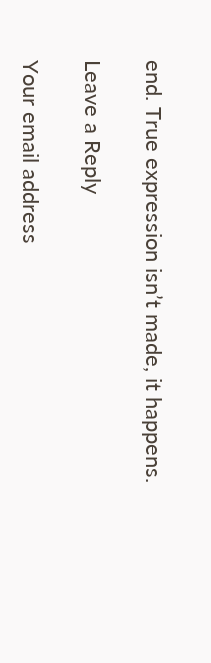end. True expression isn’t made, it happens.

Leave a Reply

Your email address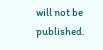will not be published.